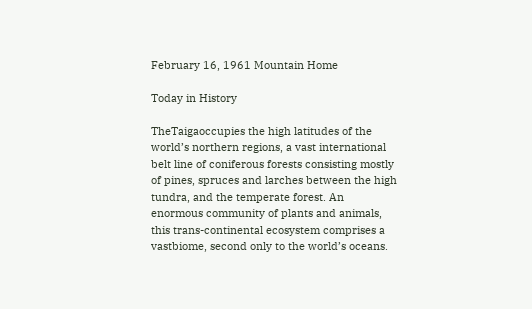February 16, 1961 Mountain Home

Today in History

TheTaigaoccupies the high latitudes of the world’s northern regions, a vast international belt line of coniferous forests consisting mostly of pines, spruces and larches between the high tundra, and the temperate forest. An enormous community of plants and animals, this trans-continental ecosystem comprises a vastbiome, second only to the world’s oceans.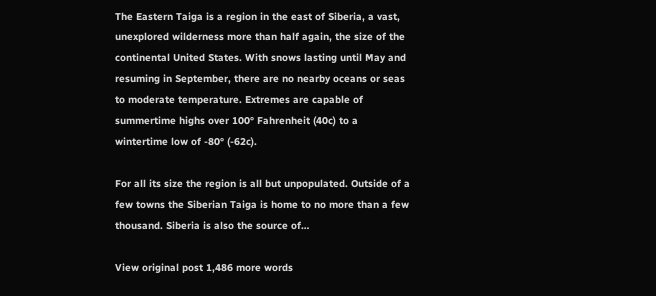The Eastern Taiga is a region in the east of Siberia, a vast, unexplored wilderness more than half again, the size of the continental United States. With snows lasting until May and resuming in September, there are no nearby oceans or seas to moderate temperature. Extremes are capable of summertime highs over 100° Fahrenheit (40c) to a wintertime low of -80° (-62c).

For all its size the region is all but unpopulated. Outside of a few towns the Siberian Taiga is home to no more than a few thousand. Siberia is also the source of…

View original post 1,486 more words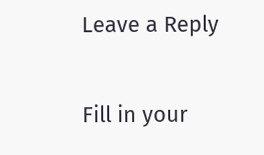Leave a Reply

Fill in your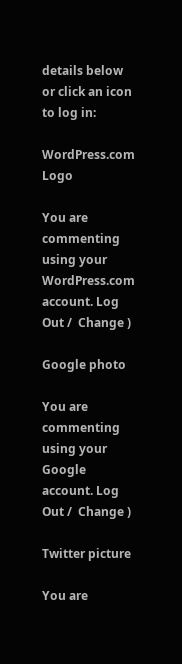details below or click an icon to log in:

WordPress.com Logo

You are commenting using your WordPress.com account. Log Out /  Change )

Google photo

You are commenting using your Google account. Log Out /  Change )

Twitter picture

You are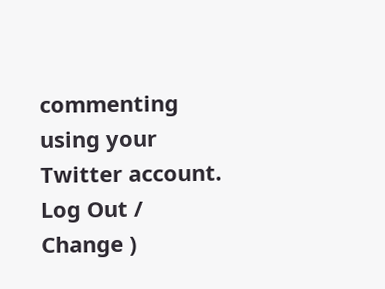commenting using your Twitter account. Log Out /  Change )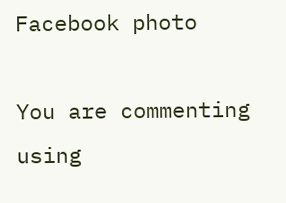Facebook photo

You are commenting using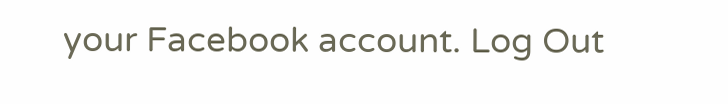your Facebook account. Log Out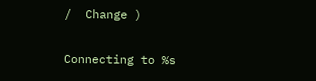/  Change )

Connecting to %s